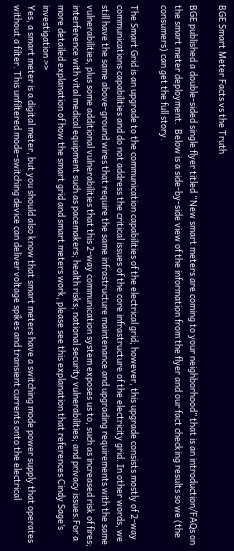BGE Smart Meter Facts vs the Truth

BGE published a double-sided single flyer titled “New smart meters are coming to your neighborhood” that is an introduction/FAQs on the smart meter deployment.  Below is a side-by-side view of the information from the flyer and our fact checking results so we (the consumers) can get the full story.

The Smart Grid is an upgrade to the communication capabilities of the electrical grid; however, this upgrade consists mostly of 2-way communications capabilities and do not address the critical issues of the core infrastructure of the electricity grid. In other words, we still have the same above-ground wires that require the same infrastructure maintenance and upgrading requirements with the same vulnerabilities, plus some additional vulnerabilities that this 2-way communication system exposes us to, such as increased risk of fires; interference with vital medical equipment such as pacemakers; health risks; national security vulnerabilities; and privacy issues.For a more detailed explanation of how the smart grid and smart meters work, please see this explanation that references Cindy Sage’s investigation >>
Yes, a smart meter is a digital meter, but you should also know that smart meters have a switching mode power supply that operates without a filter. This unfiltered mode-switching device can deliver voltage spikes and transient currents onto the electrical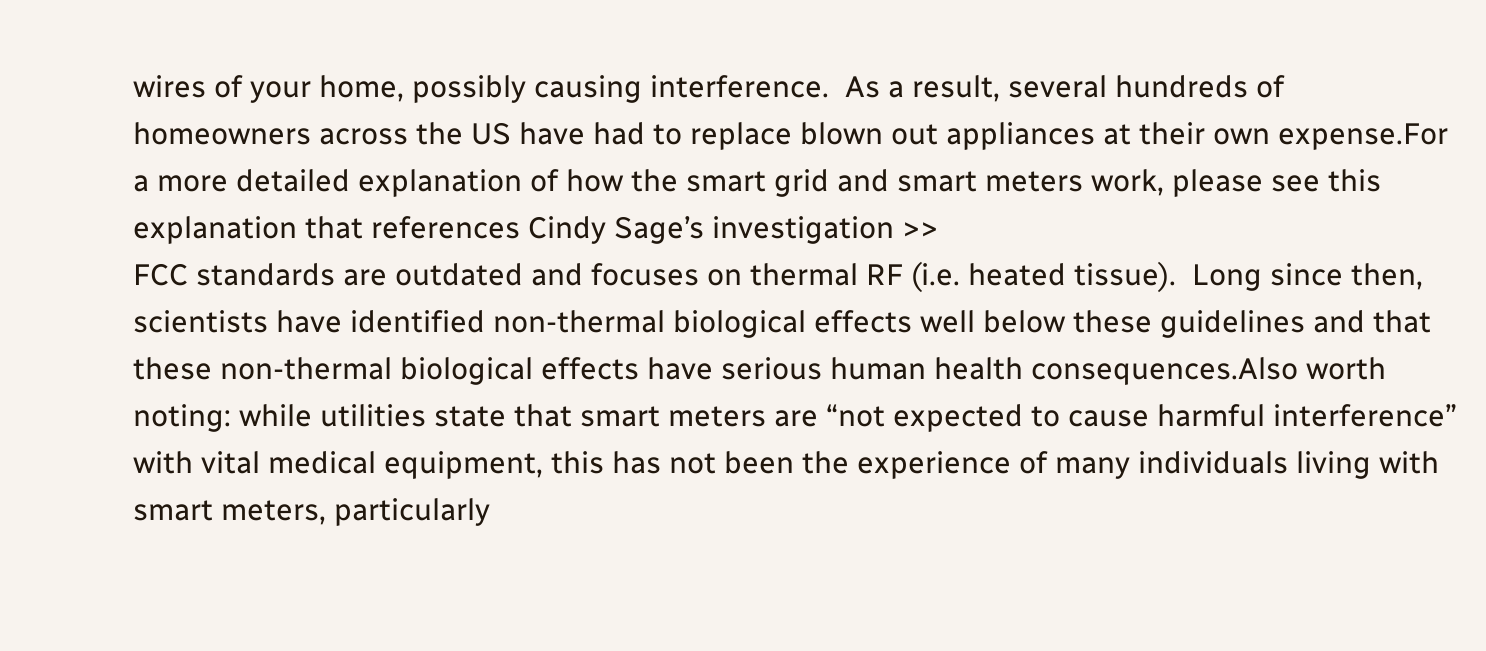wires of your home, possibly causing interference.  As a result, several hundreds of homeowners across the US have had to replace blown out appliances at their own expense.For a more detailed explanation of how the smart grid and smart meters work, please see this explanation that references Cindy Sage’s investigation >>
FCC standards are outdated and focuses on thermal RF (i.e. heated tissue).  Long since then, scientists have identified non-thermal biological effects well below these guidelines and that these non-thermal biological effects have serious human health consequences.Also worth noting: while utilities state that smart meters are “not expected to cause harmful interference” with vital medical equipment, this has not been the experience of many individuals living with smart meters, particularly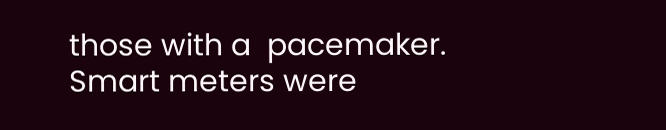those with a  pacemaker. Smart meters were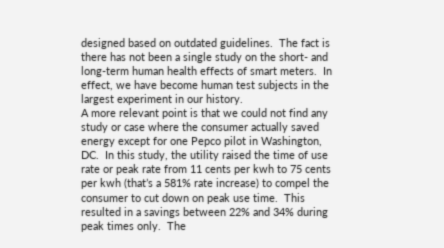designed based on outdated guidelines.  The fact is there has not been a single study on the short- and long-term human health effects of smart meters.  In effect, we have become human test subjects in the largest experiment in our history.
A more relevant point is that we could not find any study or case where the consumer actually saved energy except for one Pepco pilot in Washington, DC.  In this study, the utility raised the time of use rate or peak rate from 11 cents per kwh to 75 cents per kwh (that’s a 581% rate increase) to compel the consumer to cut down on peak use time.  This resulted in a savings between 22% and 34% during peak times only.  The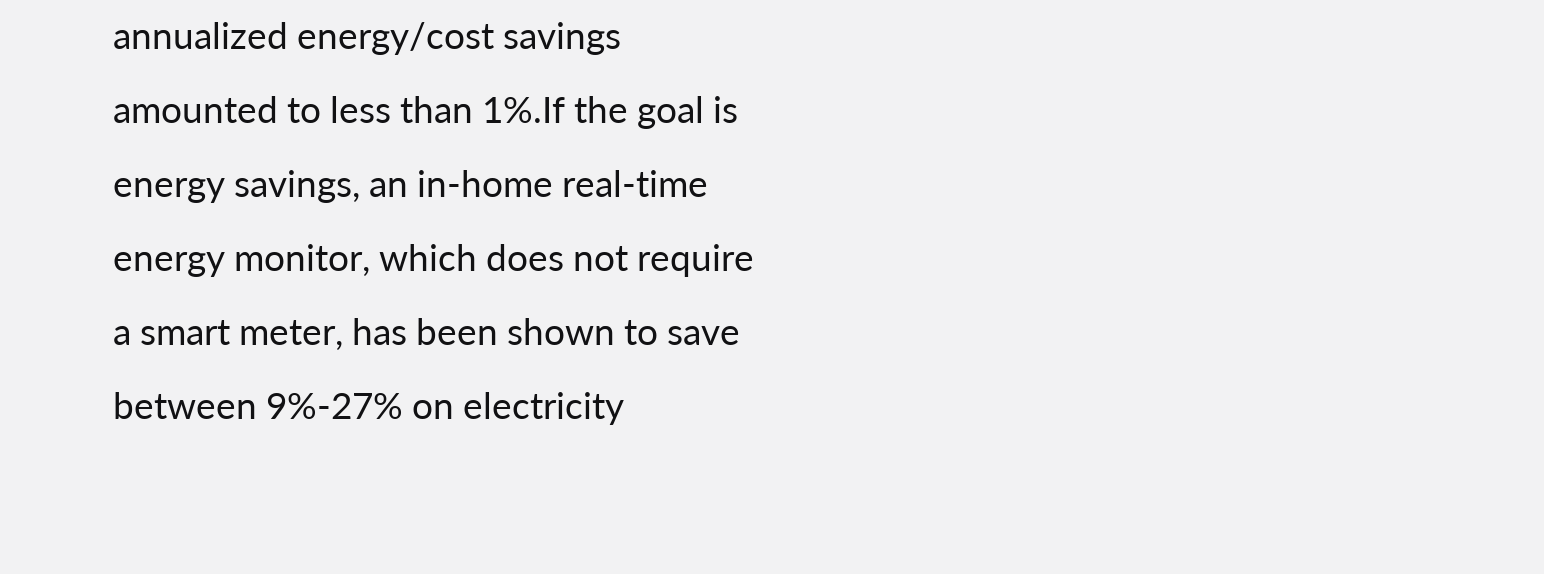annualized energy/cost savings amounted to less than 1%.If the goal is energy savings, an in-home real-time energy monitor, which does not require a smart meter, has been shown to save between 9%-27% on electricity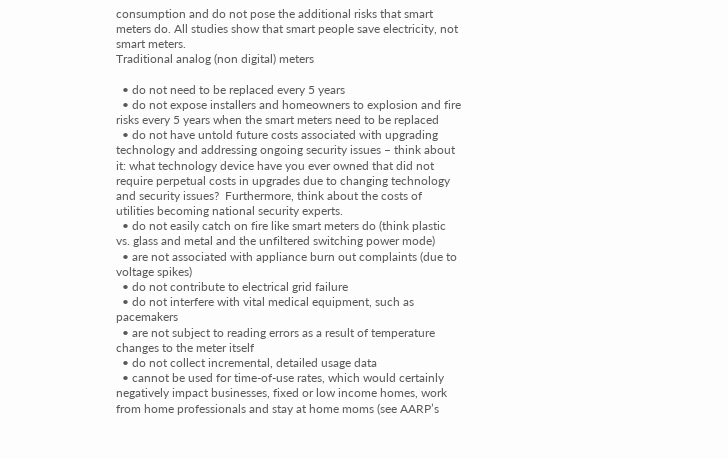consumption and do not pose the additional risks that smart meters do. All studies show that smart people save electricity, not smart meters.
Traditional analog (non digital) meters

  • do not need to be replaced every 5 years
  • do not expose installers and homeowners to explosion and fire risks every 5 years when the smart meters need to be replaced
  • do not have untold future costs associated with upgrading technology and addressing ongoing security issues – think about it: what technology device have you ever owned that did not require perpetual costs in upgrades due to changing technology and security issues?  Furthermore, think about the costs of utilities becoming national security experts.
  • do not easily catch on fire like smart meters do (think plastic vs. glass and metal and the unfiltered switching power mode)
  • are not associated with appliance burn out complaints (due to voltage spikes)
  • do not contribute to electrical grid failure
  • do not interfere with vital medical equipment, such as pacemakers
  • are not subject to reading errors as a result of temperature changes to the meter itself
  • do not collect incremental, detailed usage data
  • cannot be used for time-of-use rates, which would certainly negatively impact businesses, fixed or low income homes, work from home professionals and stay at home moms (see AARP’s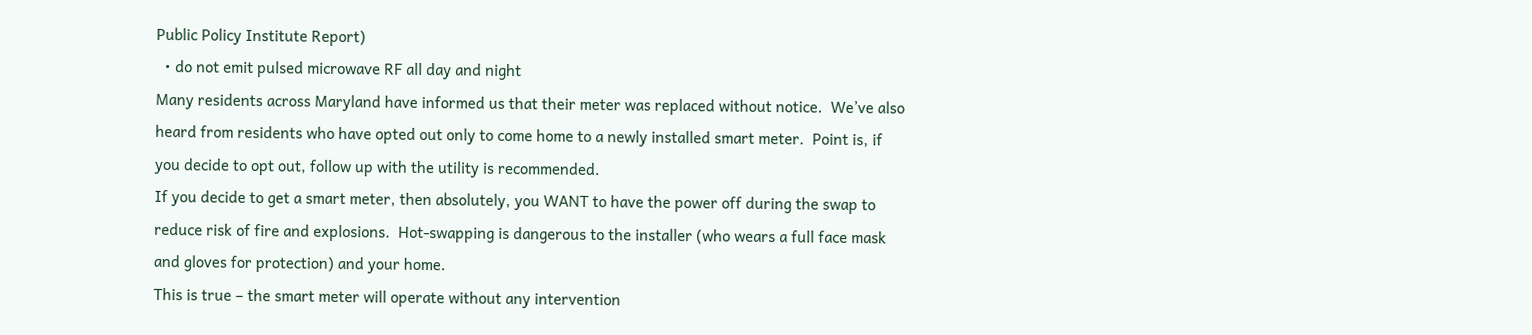Public Policy Institute Report)
  • do not emit pulsed microwave RF all day and night
Many residents across Maryland have informed us that their meter was replaced without notice.  We’ve also heard from residents who have opted out only to come home to a newly installed smart meter.  Point is, if you decide to opt out, follow up with the utility is recommended.
If you decide to get a smart meter, then absolutely, you WANT to have the power off during the swap to reduce risk of fire and explosions.  Hot-swapping is dangerous to the installer (who wears a full face mask and gloves for protection) and your home.
This is true – the smart meter will operate without any intervention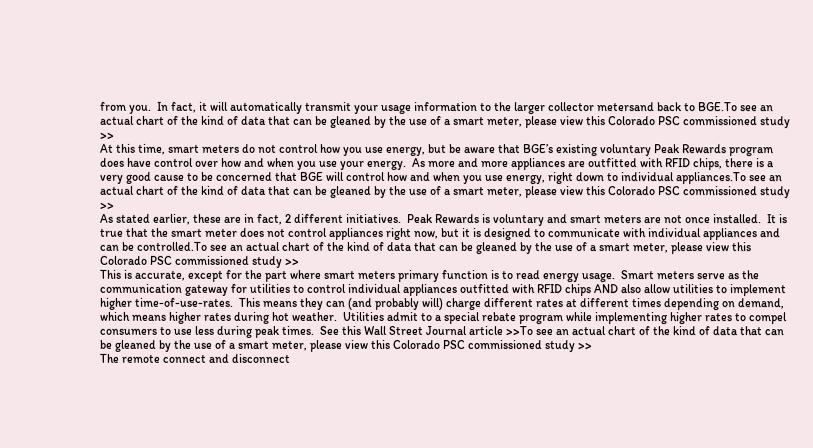from you.  In fact, it will automatically transmit your usage information to the larger collector metersand back to BGE.To see an actual chart of the kind of data that can be gleaned by the use of a smart meter, please view this Colorado PSC commissioned study >>
At this time, smart meters do not control how you use energy, but be aware that BGE’s existing voluntary Peak Rewards program does have control over how and when you use your energy.  As more and more appliances are outfitted with RFID chips, there is a very good cause to be concerned that BGE will control how and when you use energy, right down to individual appliances.To see an actual chart of the kind of data that can be gleaned by the use of a smart meter, please view this Colorado PSC commissioned study >>
As stated earlier, these are in fact, 2 different initiatives.  Peak Rewards is voluntary and smart meters are not once installed.  It is true that the smart meter does not control appliances right now, but it is designed to communicate with individual appliances and can be controlled.To see an actual chart of the kind of data that can be gleaned by the use of a smart meter, please view this Colorado PSC commissioned study >>
This is accurate, except for the part where smart meters primary function is to read energy usage.  Smart meters serve as the communication gateway for utilities to control individual appliances outfitted with RFID chips AND also allow utilities to implement higher time-of-use-rates.  This means they can (and probably will) charge different rates at different times depending on demand, which means higher rates during hot weather.  Utilities admit to a special rebate program while implementing higher rates to compel consumers to use less during peak times.  See this Wall Street Journal article >>To see an actual chart of the kind of data that can be gleaned by the use of a smart meter, please view this Colorado PSC commissioned study >>
The remote connect and disconnect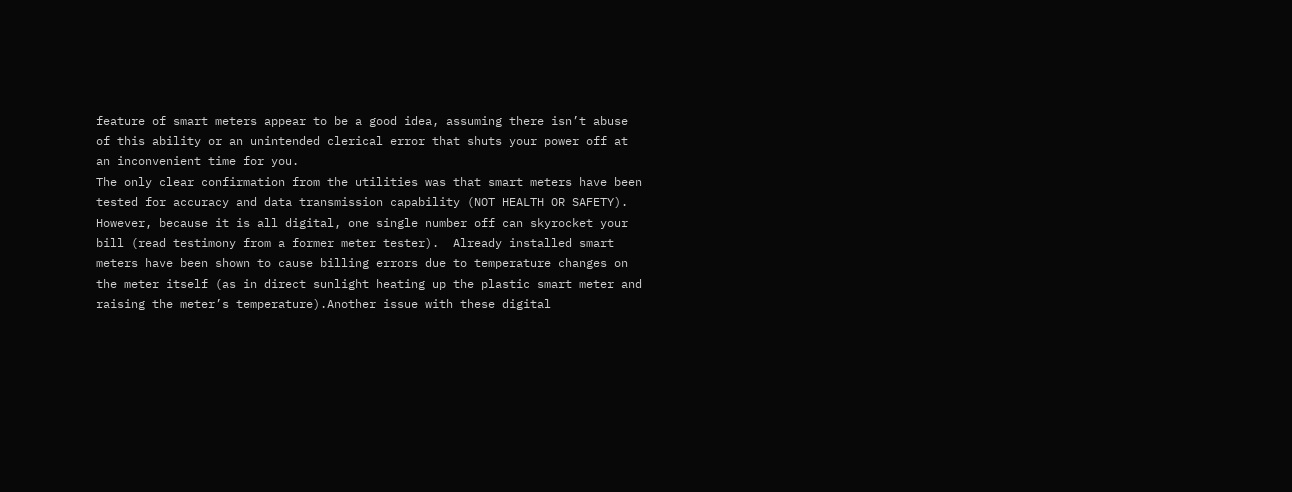feature of smart meters appear to be a good idea, assuming there isn’t abuse of this ability or an unintended clerical error that shuts your power off at an inconvenient time for you.
The only clear confirmation from the utilities was that smart meters have been tested for accuracy and data transmission capability (NOT HEALTH OR SAFETY). However, because it is all digital, one single number off can skyrocket your bill (read testimony from a former meter tester).  Already installed smart meters have been shown to cause billing errors due to temperature changes on the meter itself (as in direct sunlight heating up the plastic smart meter and raising the meter’s temperature).Another issue with these digital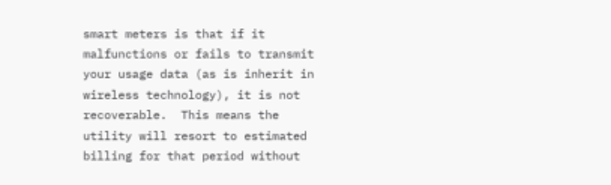smart meters is that if it malfunctions or fails to transmit your usage data (as is inherit in wireless technology), it is not recoverable.  This means the utility will resort to estimated billing for that period without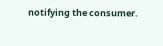notifying the consumer.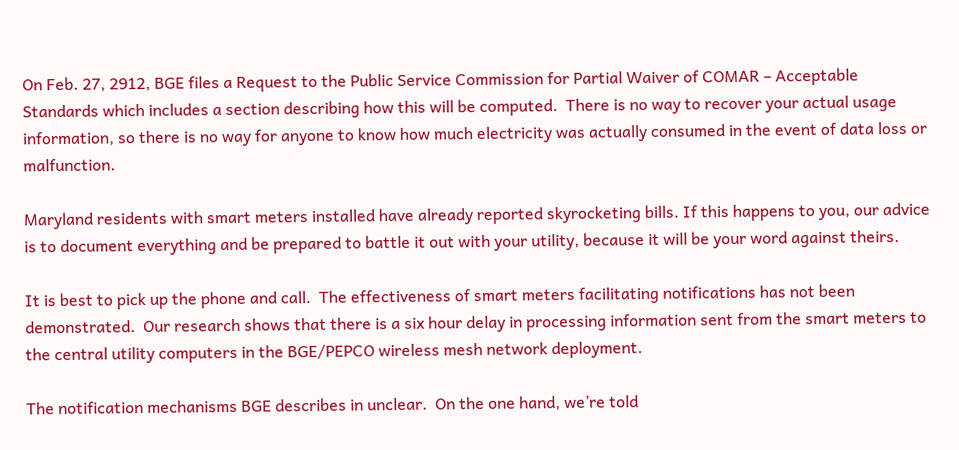On Feb. 27, 2912, BGE files a Request to the Public Service Commission for Partial Waiver of COMAR – Acceptable Standards which includes a section describing how this will be computed.  There is no way to recover your actual usage information, so there is no way for anyone to know how much electricity was actually consumed in the event of data loss or malfunction.

Maryland residents with smart meters installed have already reported skyrocketing bills. If this happens to you, our advice is to document everything and be prepared to battle it out with your utility, because it will be your word against theirs.

It is best to pick up the phone and call.  The effectiveness of smart meters facilitating notifications has not been demonstrated.  Our research shows that there is a six hour delay in processing information sent from the smart meters to the central utility computers in the BGE/PEPCO wireless mesh network deployment.

The notification mechanisms BGE describes in unclear.  On the one hand, we’re told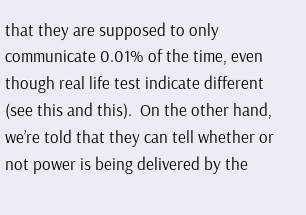that they are supposed to only communicate 0.01% of the time, even though real life test indicate different (see this and this).  On the other hand, we’re told that they can tell whether or not power is being delivered by the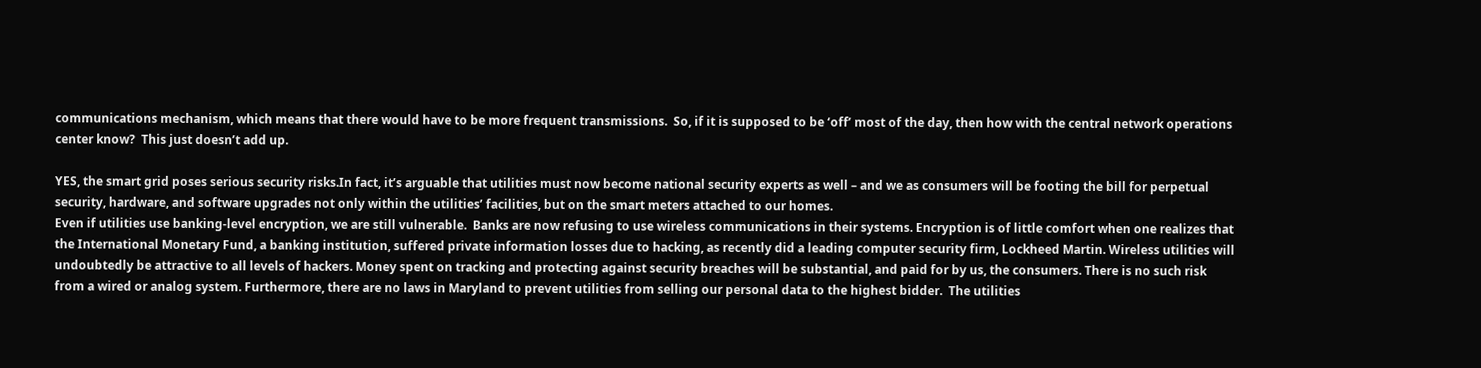communications mechanism, which means that there would have to be more frequent transmissions.  So, if it is supposed to be ‘off’ most of the day, then how with the central network operations center know?  This just doesn’t add up.

YES, the smart grid poses serious security risks.In fact, it’s arguable that utilities must now become national security experts as well – and we as consumers will be footing the bill for perpetual security, hardware, and software upgrades not only within the utilities’ facilities, but on the smart meters attached to our homes.
Even if utilities use banking-level encryption, we are still vulnerable.  Banks are now refusing to use wireless communications in their systems. Encryption is of little comfort when one realizes that the International Monetary Fund, a banking institution, suffered private information losses due to hacking, as recently did a leading computer security firm, Lockheed Martin. Wireless utilities will undoubtedly be attractive to all levels of hackers. Money spent on tracking and protecting against security breaches will be substantial, and paid for by us, the consumers. There is no such risk from a wired or analog system. Furthermore, there are no laws in Maryland to prevent utilities from selling our personal data to the highest bidder.  The utilities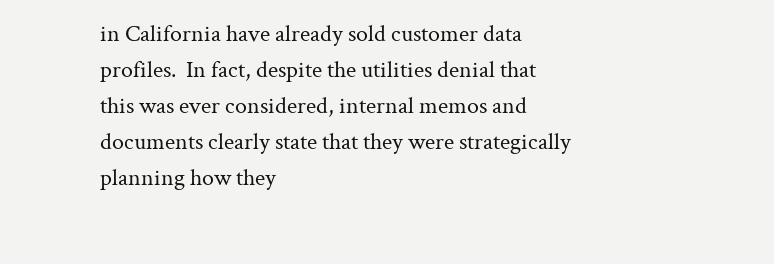in California have already sold customer data profiles.  In fact, despite the utilities denial that this was ever considered, internal memos and documents clearly state that they were strategically planning how they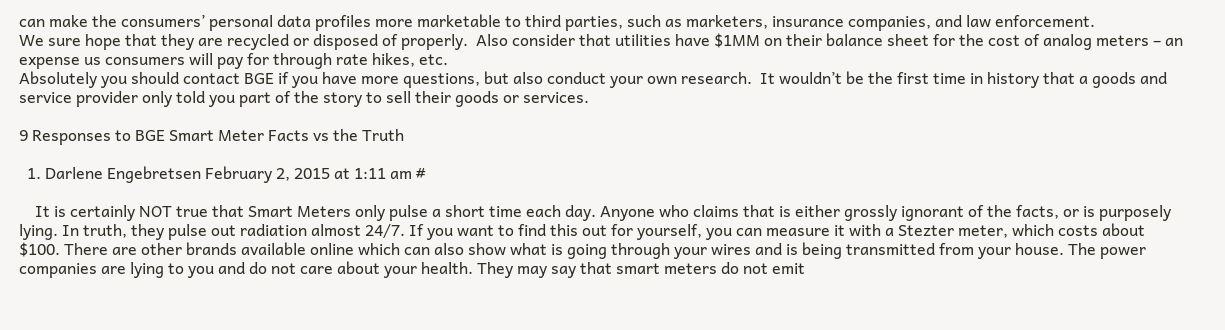can make the consumers’ personal data profiles more marketable to third parties, such as marketers, insurance companies, and law enforcement.
We sure hope that they are recycled or disposed of properly.  Also consider that utilities have $1MM on their balance sheet for the cost of analog meters – an expense us consumers will pay for through rate hikes, etc.
Absolutely you should contact BGE if you have more questions, but also conduct your own research.  It wouldn’t be the first time in history that a goods and service provider only told you part of the story to sell their goods or services.

9 Responses to BGE Smart Meter Facts vs the Truth

  1. Darlene Engebretsen February 2, 2015 at 1:11 am #

    It is certainly NOT true that Smart Meters only pulse a short time each day. Anyone who claims that is either grossly ignorant of the facts, or is purposely lying. In truth, they pulse out radiation almost 24/7. If you want to find this out for yourself, you can measure it with a Stezter meter, which costs about $100. There are other brands available online which can also show what is going through your wires and is being transmitted from your house. The power companies are lying to you and do not care about your health. They may say that smart meters do not emit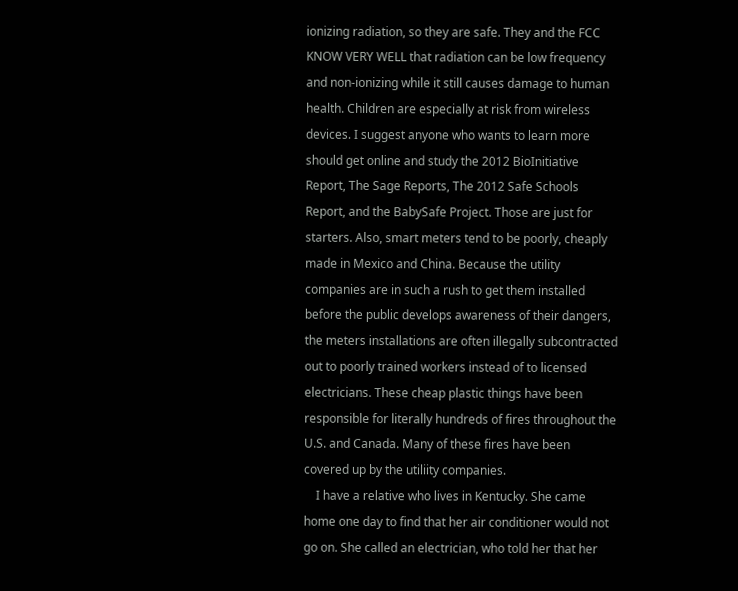ionizing radiation, so they are safe. They and the FCC KNOW VERY WELL that radiation can be low frequency and non-ionizing while it still causes damage to human health. Children are especially at risk from wireless devices. I suggest anyone who wants to learn more should get online and study the 2012 BioInitiative Report, The Sage Reports, The 2012 Safe Schools Report, and the BabySafe Project. Those are just for starters. Also, smart meters tend to be poorly, cheaply made in Mexico and China. Because the utility companies are in such a rush to get them installed before the public develops awareness of their dangers, the meters installations are often illegally subcontracted out to poorly trained workers instead of to licensed electricians. These cheap plastic things have been responsible for literally hundreds of fires throughout the U.S. and Canada. Many of these fires have been covered up by the utiliity companies.
    I have a relative who lives in Kentucky. She came home one day to find that her air conditioner would not go on. She called an electrician, who told her that her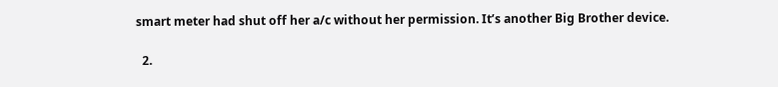smart meter had shut off her a/c without her permission. It’s another Big Brother device.

  2.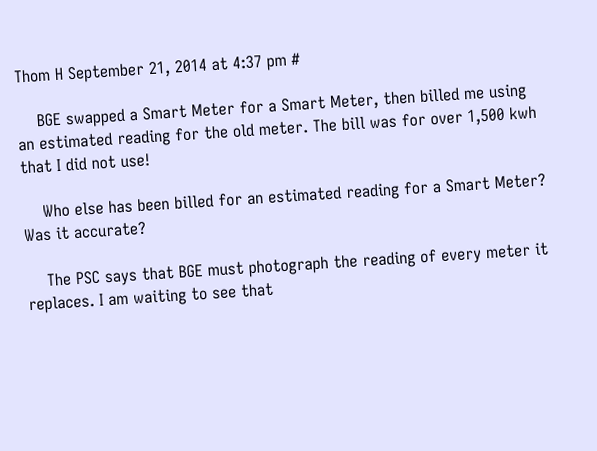Thom H September 21, 2014 at 4:37 pm #

    BGE swapped a Smart Meter for a Smart Meter, then billed me using an estimated reading for the old meter. The bill was for over 1,500 kwh that I did not use!

    Who else has been billed for an estimated reading for a Smart Meter? Was it accurate?

    The PSC says that BGE must photograph the reading of every meter it replaces. I am waiting to see that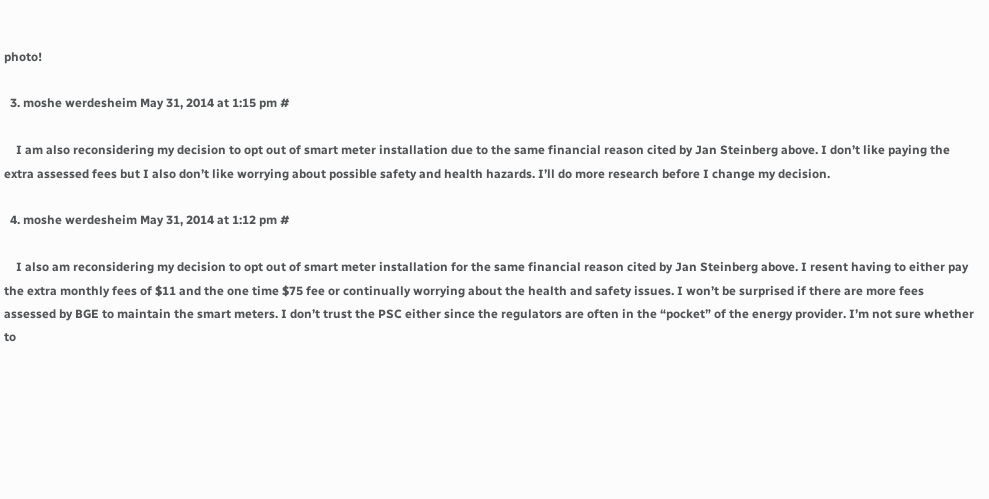photo!

  3. moshe werdesheim May 31, 2014 at 1:15 pm #

    I am also reconsidering my decision to opt out of smart meter installation due to the same financial reason cited by Jan Steinberg above. I don’t like paying the extra assessed fees but I also don’t like worrying about possible safety and health hazards. I’ll do more research before I change my decision.

  4. moshe werdesheim May 31, 2014 at 1:12 pm #

    I also am reconsidering my decision to opt out of smart meter installation for the same financial reason cited by Jan Steinberg above. I resent having to either pay the extra monthly fees of $11 and the one time $75 fee or continually worrying about the health and safety issues. I won’t be surprised if there are more fees assessed by BGE to maintain the smart meters. I don’t trust the PSC either since the regulators are often in the “pocket” of the energy provider. I’m not sure whether to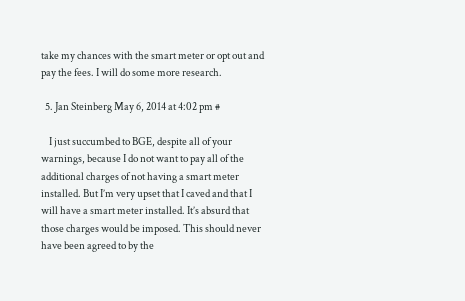take my chances with the smart meter or opt out and pay the fees. I will do some more research.

  5. Jan Steinberg May 6, 2014 at 4:02 pm #

    I just succumbed to BGE, despite all of your warnings, because I do not want to pay all of the additional charges of not having a smart meter installed. But I’m very upset that I caved and that I will have a smart meter installed. It’s absurd that those charges would be imposed. This should never have been agreed to by the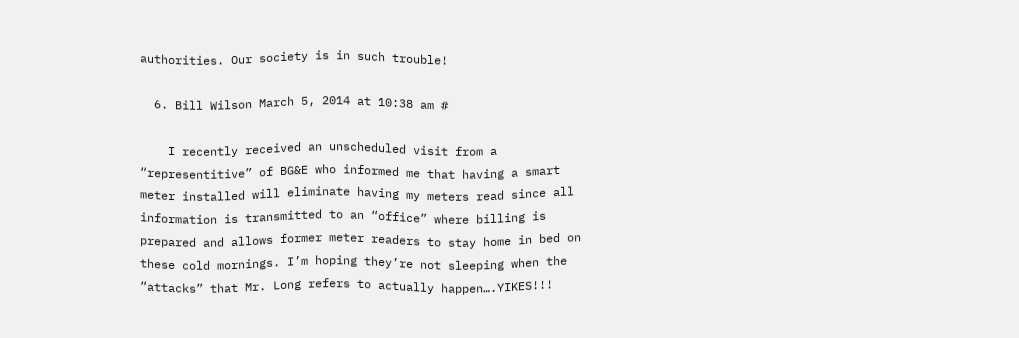authorities. Our society is in such trouble!

  6. Bill Wilson March 5, 2014 at 10:38 am #

    I recently received an unscheduled visit from a “representitive” of BG&E who informed me that having a smart meter installed will eliminate having my meters read since all information is transmitted to an “office” where billing is prepared and allows former meter readers to stay home in bed on these cold mornings. I’m hoping they’re not sleeping when the “attacks” that Mr. Long refers to actually happen….YIKES!!!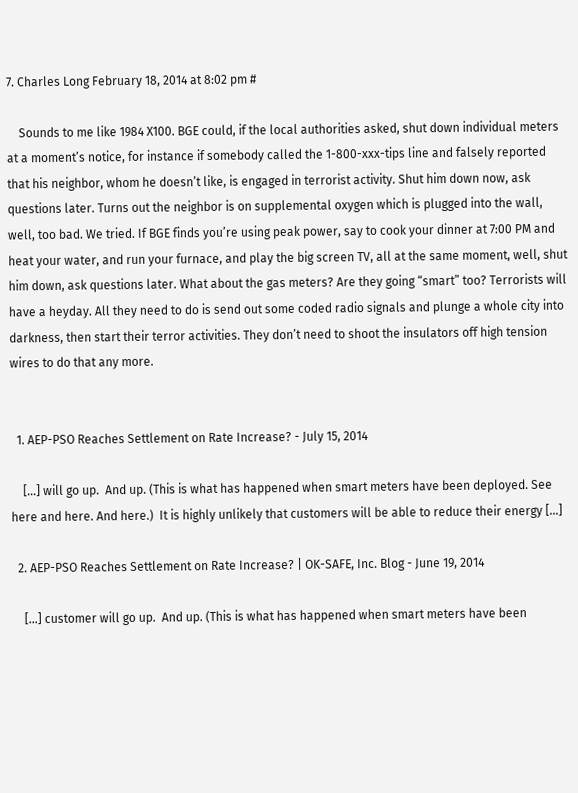7. Charles Long February 18, 2014 at 8:02 pm #

    Sounds to me like 1984 X100. BGE could, if the local authorities asked, shut down individual meters at a moment’s notice, for instance if somebody called the 1-800-xxx-tips line and falsely reported that his neighbor, whom he doesn’t like, is engaged in terrorist activity. Shut him down now, ask questions later. Turns out the neighbor is on supplemental oxygen which is plugged into the wall, well, too bad. We tried. If BGE finds you’re using peak power, say to cook your dinner at 7:00 PM and heat your water, and run your furnace, and play the big screen TV, all at the same moment, well, shut him down, ask questions later. What about the gas meters? Are they going “smart” too? Terrorists will have a heyday. All they need to do is send out some coded radio signals and plunge a whole city into darkness, then start their terror activities. They don’t need to shoot the insulators off high tension wires to do that any more.


  1. AEP-PSO Reaches Settlement on Rate Increase? - July 15, 2014

    […] will go up.  And up. (This is what has happened when smart meters have been deployed. See here and here. And here.)  It is highly unlikely that customers will be able to reduce their energy […]

  2. AEP-PSO Reaches Settlement on Rate Increase? | OK-SAFE, Inc. Blog - June 19, 2014

    […] customer will go up.  And up. (This is what has happened when smart meters have been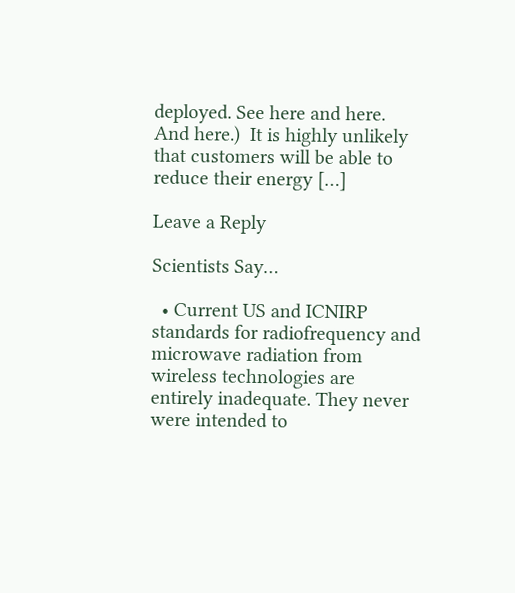deployed. See here and here. And here.)  It is highly unlikely that customers will be able to reduce their energy […]

Leave a Reply

Scientists Say…

  • Current US and ICNIRP standards for radiofrequency and microwave radiation from wireless technologies are entirely inadequate. They never were intended to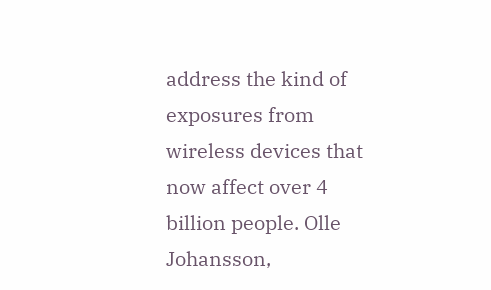address the kind of exposures from wireless devices that now affect over 4 billion people. Olle Johansson,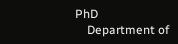PhD
    Department of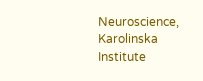Neuroscience, Karolinska Institute